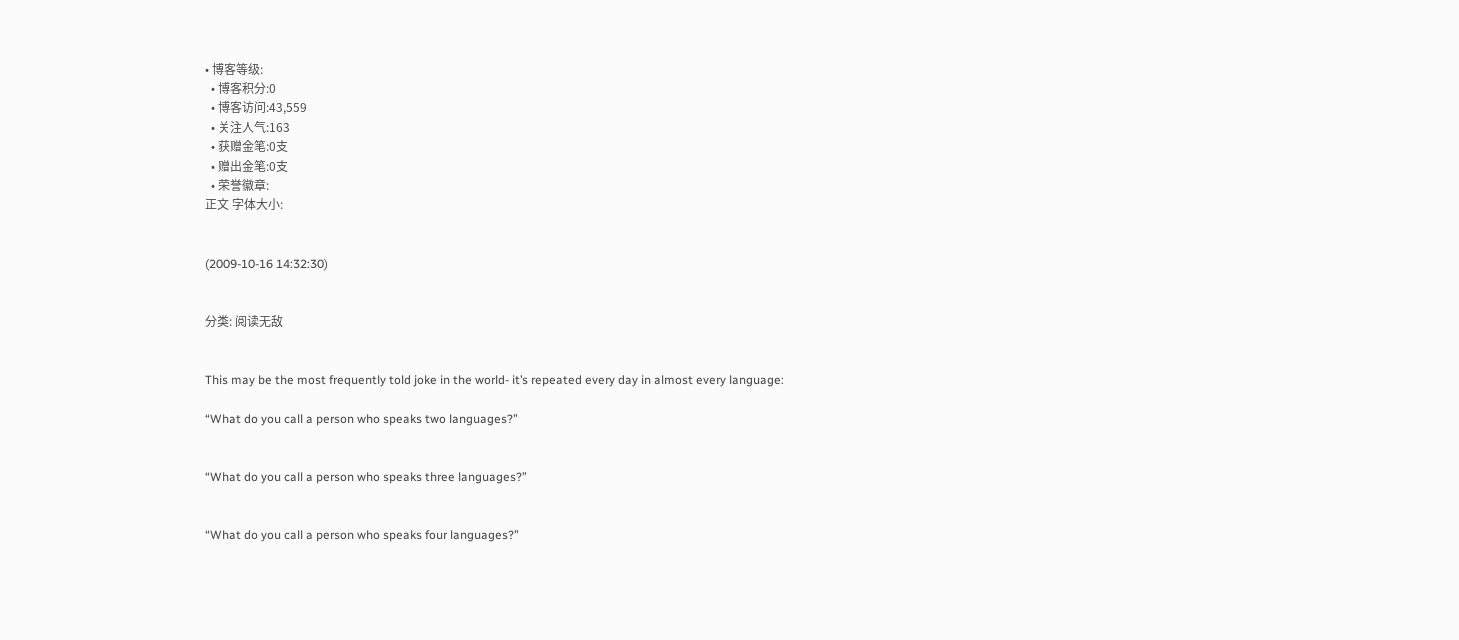• 博客等级:
  • 博客积分:0
  • 博客访问:43,559
  • 关注人气:163
  • 获赠金笔:0支
  • 赠出金笔:0支
  • 荣誉徽章:
正文 字体大小:


(2009-10-16 14:32:30)


分类: 阅读无敌


This may be the most frequently told joke in the world- it’s repeated every day in almost every language:

“What do you call a person who speaks two languages?”


“What do you call a person who speaks three languages?”


“What do you call a person who speaks four languages?”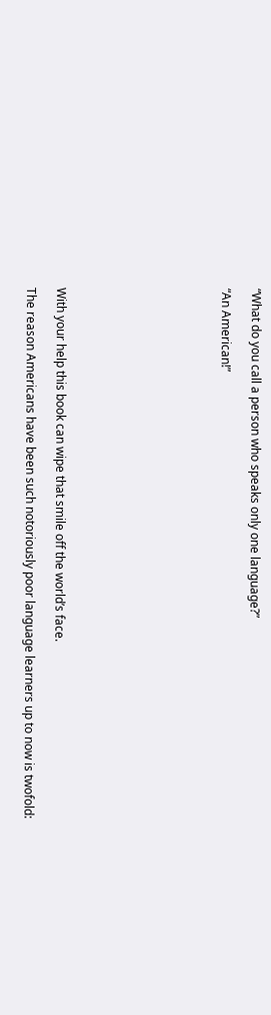“What do you call a person who speaks only one language?”

“An American!”










With your help this book can wipe that smile off the world’s face.

The reason Americans have been such notoriously poor language learners up to now is twofold: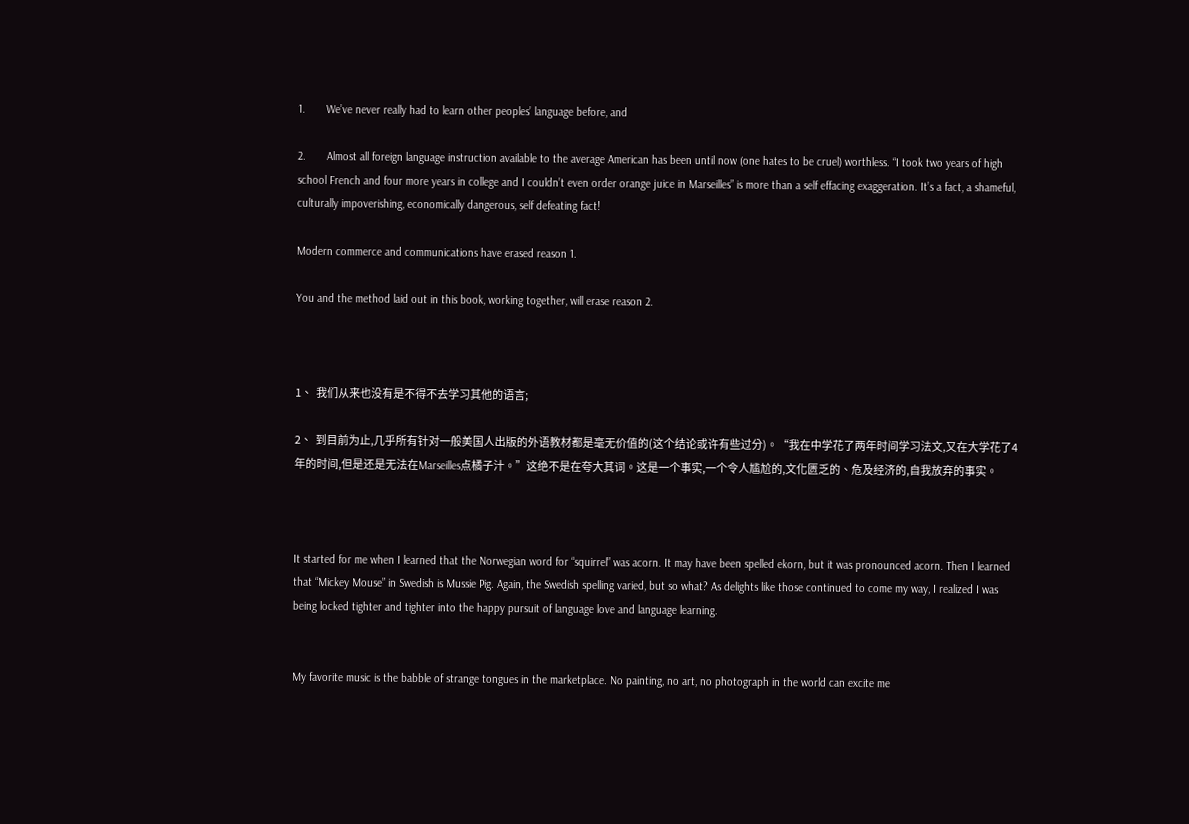1.       We’ve never really had to learn other peoples’ language before, and

2.       Almost all foreign language instruction available to the average American has been until now (one hates to be cruel) worthless. “I took two years of high school French and four more years in college and I couldn’t even order orange juice in Marseilles” is more than a self effacing exaggeration. It’s a fact, a shameful, culturally impoverishing, economically dangerous, self defeating fact!

Modern commerce and communications have erased reason 1.

You and the method laid out in this book, working together, will erase reason 2.



1、  我们从来也没有是不得不去学习其他的语言;

2、  到目前为止,几乎所有针对一般美国人出版的外语教材都是毫无价值的(这个结论或许有些过分)。“我在中学花了两年时间学习法文,又在大学花了4年的时间,但是还是无法在Marseilles点橘子汁。”这绝不是在夸大其词。这是一个事实,一个令人尴尬的,文化匮乏的、危及经济的,自我放弃的事实。



It started for me when I learned that the Norwegian word for “squirrel” was acorn. It may have been spelled ekorn, but it was pronounced acorn. Then I learned that “Mickey Mouse” in Swedish is Mussie Pig. Again, the Swedish spelling varied, but so what? As delights like those continued to come my way, I realized I was being locked tighter and tighter into the happy pursuit of language love and language learning.


My favorite music is the babble of strange tongues in the marketplace. No painting, no art, no photograph in the world can excite me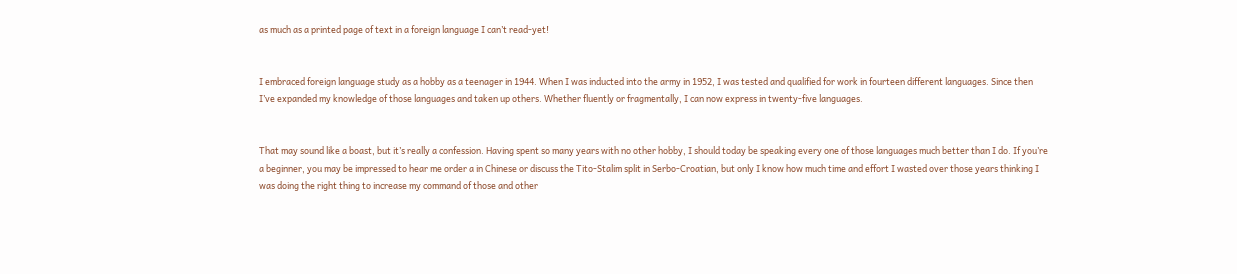as much as a printed page of text in a foreign language I can’t read-yet!


I embraced foreign language study as a hobby as a teenager in 1944. When I was inducted into the army in 1952, I was tested and qualified for work in fourteen different languages. Since then I’ve expanded my knowledge of those languages and taken up others. Whether fluently or fragmentally, I can now express in twenty-five languages.


That may sound like a boast, but it’s really a confession. Having spent so many years with no other hobby, I should today be speaking every one of those languages much better than I do. If you’re a beginner, you may be impressed to hear me order a in Chinese or discuss the Tito-Stalim split in Serbo-Croatian, but only I know how much time and effort I wasted over those years thinking I was doing the right thing to increase my command of those and other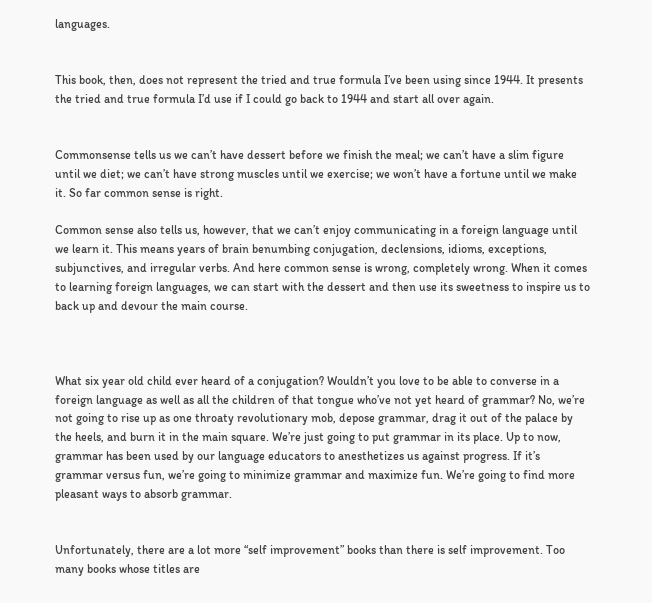languages.


This book, then, does not represent the tried and true formula I’ve been using since 1944. It presents the tried and true formula I’d use if I could go back to 1944 and start all over again.


Commonsense tells us we can’t have dessert before we finish the meal; we can’t have a slim figure until we diet; we can’t have strong muscles until we exercise; we won’t have a fortune until we make it. So far common sense is right.

Common sense also tells us, however, that we can’t enjoy communicating in a foreign language until we learn it. This means years of brain benumbing conjugation, declensions, idioms, exceptions, subjunctives, and irregular verbs. And here common sense is wrong, completely wrong. When it comes to learning foreign languages, we can start with the dessert and then use its sweetness to inspire us to back up and devour the main course.



What six year old child ever heard of a conjugation? Wouldn’t you love to be able to converse in a foreign language as well as all the children of that tongue who’ve not yet heard of grammar? No, we’re not going to rise up as one throaty revolutionary mob, depose grammar, drag it out of the palace by the heels, and burn it in the main square. We’re just going to put grammar in its place. Up to now, grammar has been used by our language educators to anesthetizes us against progress. If it’s grammar versus fun, we’re going to minimize grammar and maximize fun. We’re going to find more pleasant ways to absorb grammar.


Unfortunately, there are a lot more “self improvement” books than there is self improvement. Too many books whose titles are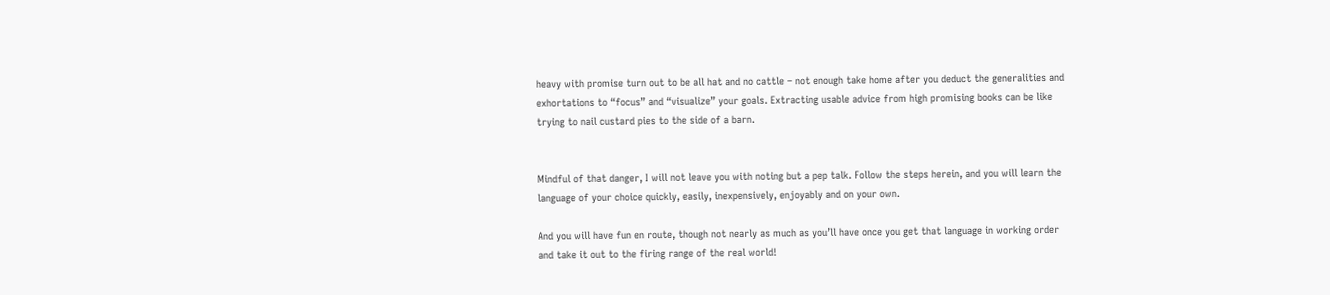heavy with promise turn out to be all hat and no cattle – not enough take home after you deduct the generalities and exhortations to “focus” and “visualize” your goals. Extracting usable advice from high promising books can be like trying to nail custard pies to the side of a barn.


Mindful of that danger, I will not leave you with noting but a pep talk. Follow the steps herein, and you will learn the language of your choice quickly, easily, inexpensively, enjoyably and on your own.

And you will have fun en route, though not nearly as much as you’ll have once you get that language in working order and take it out to the firing range of the real world!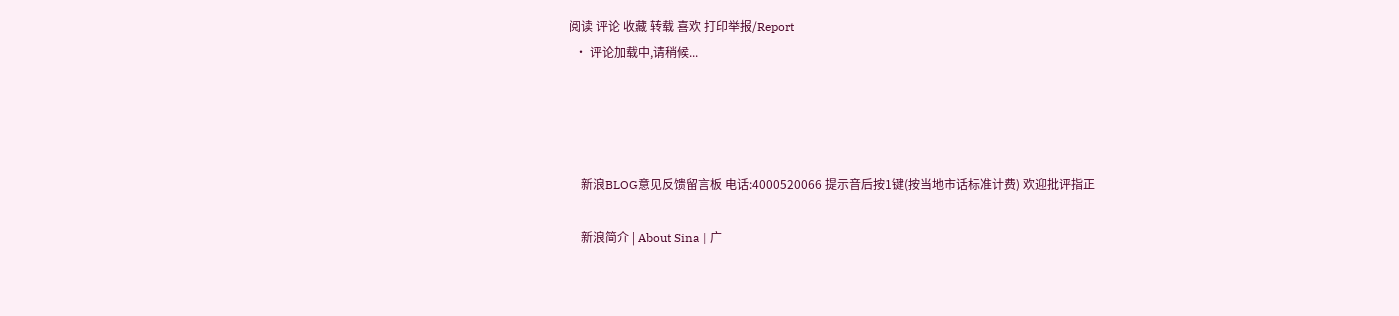阅读 评论 收藏 转载 喜欢 打印举报/Report
  • 评论加载中,请稍候...




    新浪BLOG意见反馈留言板 电话:4000520066 提示音后按1键(按当地市话标准计费) 欢迎批评指正

    新浪简介 | About Sina | 广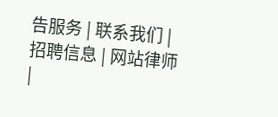告服务 | 联系我们 | 招聘信息 | 网站律师 |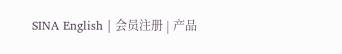SINA English | 会员注册 | 产品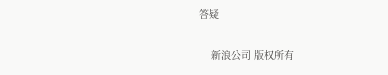答疑

    新浪公司 版权所有